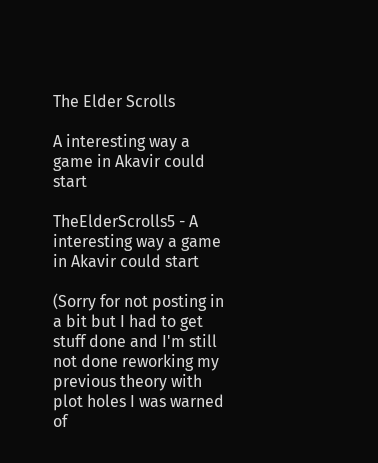The Elder Scrolls

A interesting way a game in Akavir could start

TheElderScrolls5 - A interesting way a game in Akavir could start

(Sorry for not posting in a bit but I had to get stuff done and I'm still not done reworking my previous theory with plot holes I was warned of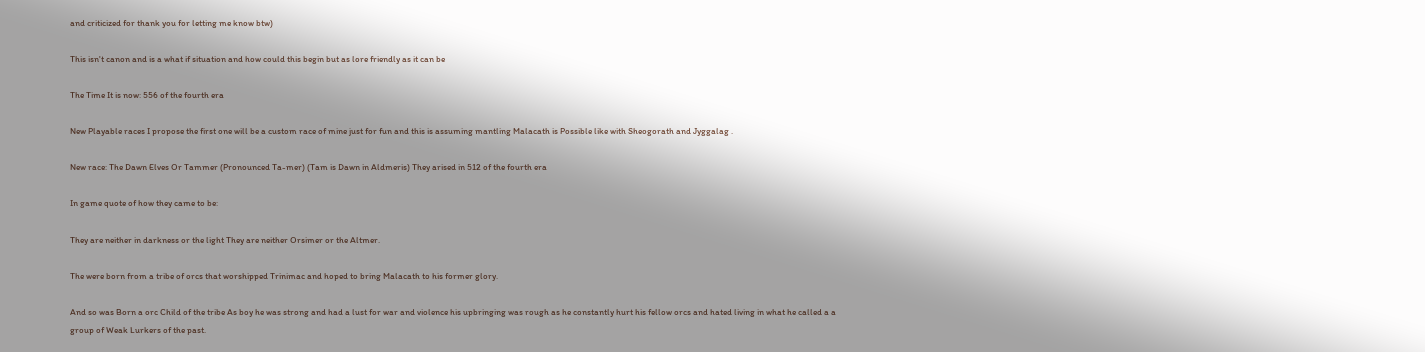and criticized for thank you for letting me know btw)

This isn't canon and is a what if situation and how could this begin but as lore friendly as it can be

The Time It is now: 556 of the fourth era

New Playable races I propose the first one will be a custom race of mine just for fun and this is assuming mantling Malacath is Possible like with Sheogorath and Jyggalag .

New race: The Dawn Elves Or Tammer (Pronounced Ta-mer) (Tam is Dawn in Aldmeris) They arised in 512 of the fourth era

In game quote of how they came to be:

They are neither in darkness or the light They are neither Orsimer or the Altmer.

The were born from a tribe of orcs that worshipped Trinimac and hoped to bring Malacath to his former glory.

And so was Born a orc Child of the tribe As boy he was strong and had a lust for war and violence his upbringing was rough as he constantly hurt his fellow orcs and hated living in what he called a a group of Weak Lurkers of the past.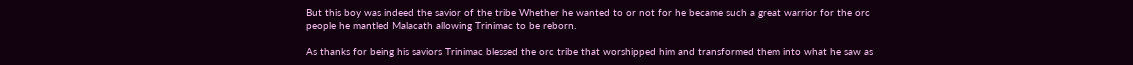But this boy was indeed the savior of the tribe Whether he wanted to or not for he became such a great warrior for the orc people he mantled Malacath allowing Trinimac to be reborn.

As thanks for being his saviors Trinimac blessed the orc tribe that worshipped him and transformed them into what he saw as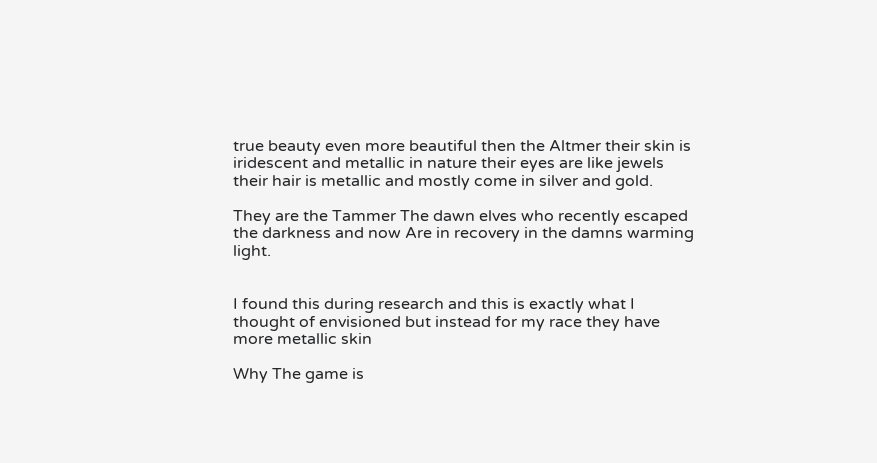true beauty even more beautiful then the Altmer their skin is iridescent and metallic in nature their eyes are like jewels their hair is metallic and mostly come in silver and gold.

They are the Tammer The dawn elves who recently escaped the darkness and now Are in recovery in the damns warming light.


I found this during research and this is exactly what I thought of envisioned but instead for my race they have more metallic skin

Why The game is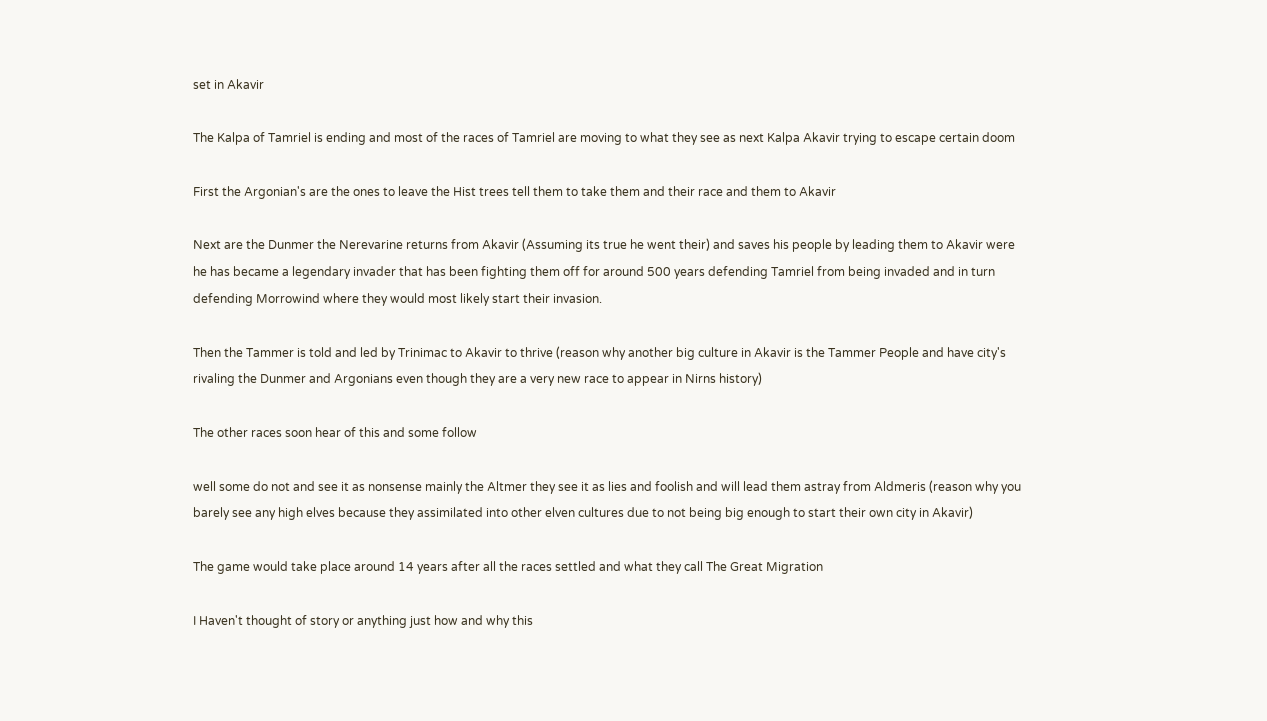set in Akavir

The Kalpa of Tamriel is ending and most of the races of Tamriel are moving to what they see as next Kalpa Akavir trying to escape certain doom

First the Argonian's are the ones to leave the Hist trees tell them to take them and their race and them to Akavir

Next are the Dunmer the Nerevarine returns from Akavir (Assuming its true he went their) and saves his people by leading them to Akavir were he has became a legendary invader that has been fighting them off for around 500 years defending Tamriel from being invaded and in turn defending Morrowind where they would most likely start their invasion.

Then the Tammer is told and led by Trinimac to Akavir to thrive (reason why another big culture in Akavir is the Tammer People and have city's rivaling the Dunmer and Argonians even though they are a very new race to appear in Nirns history)

The other races soon hear of this and some follow

well some do not and see it as nonsense mainly the Altmer they see it as lies and foolish and will lead them astray from Aldmeris (reason why you barely see any high elves because they assimilated into other elven cultures due to not being big enough to start their own city in Akavir)

The game would take place around 14 years after all the races settled and what they call The Great Migration

I Haven't thought of story or anything just how and why this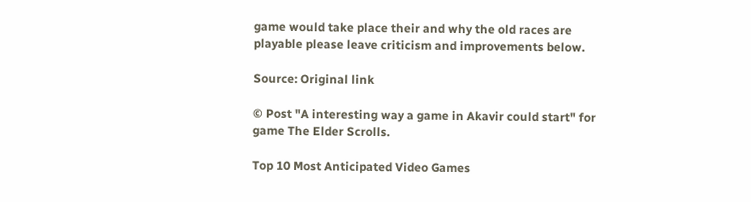game would take place their and why the old races are playable please leave criticism and improvements below.

Source: Original link

© Post "A interesting way a game in Akavir could start" for game The Elder Scrolls.

Top 10 Most Anticipated Video Games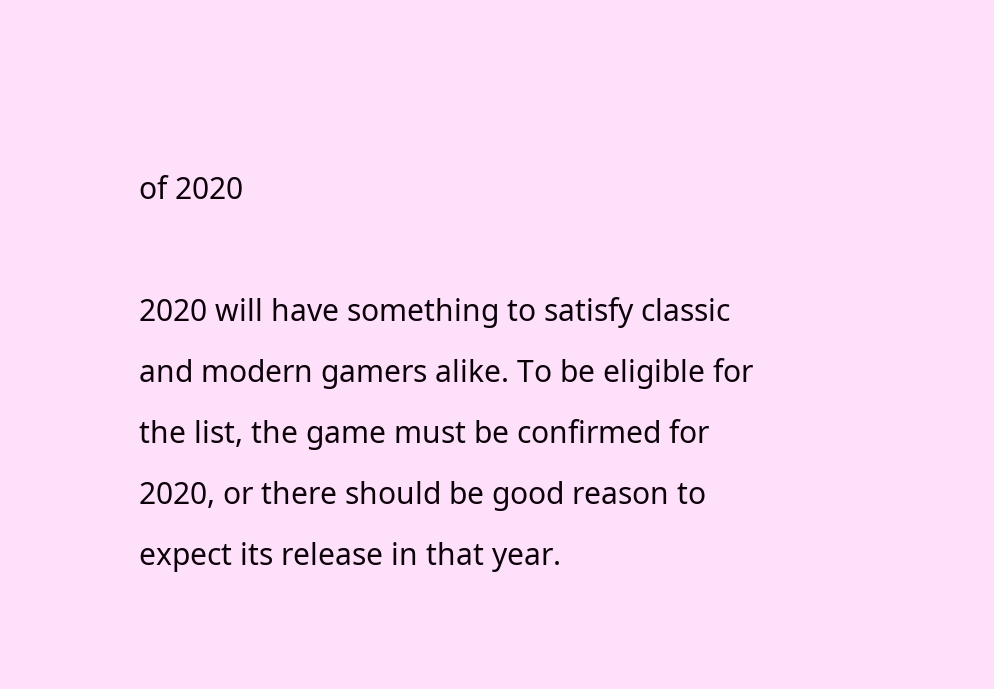of 2020

2020 will have something to satisfy classic and modern gamers alike. To be eligible for the list, the game must be confirmed for 2020, or there should be good reason to expect its release in that year.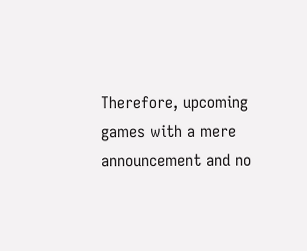Therefore, upcoming games with a mere announcement and no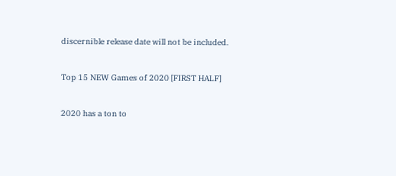discernible release date will not be included.

Top 15 NEW Games of 2020 [FIRST HALF]

2020 has a ton to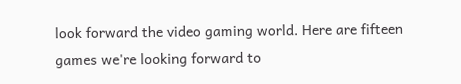look forward the video gaming world. Here are fifteen games we're looking forward to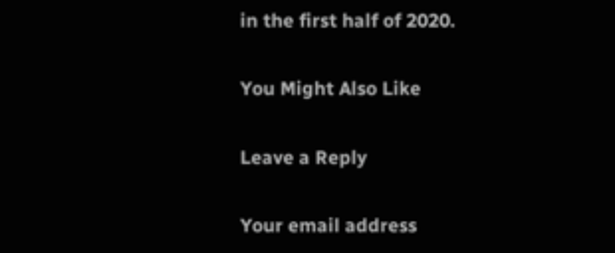in the first half of 2020.

You Might Also Like

Leave a Reply

Your email address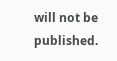will not be published.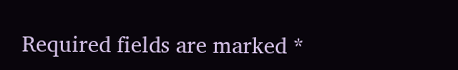Required fields are marked *